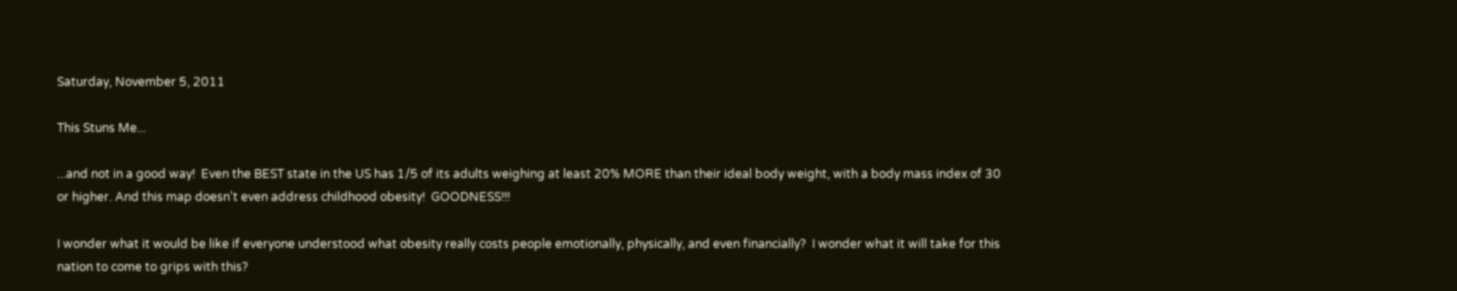Saturday, November 5, 2011

This Stuns Me...

...and not in a good way!  Even the BEST state in the US has 1/5 of its adults weighing at least 20% MORE than their ideal body weight, with a body mass index of 30 or higher. And this map doesn't even address childhood obesity!  GOODNESS!!!

I wonder what it would be like if everyone understood what obesity really costs people emotionally, physically, and even financially?  I wonder what it will take for this nation to come to grips with this?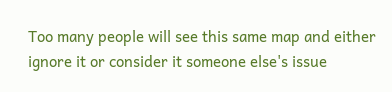Too many people will see this same map and either ignore it or consider it someone else's issue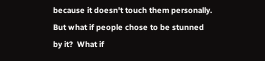because it doesn't touch them personally.  But what if people chose to be stunned by it?  What if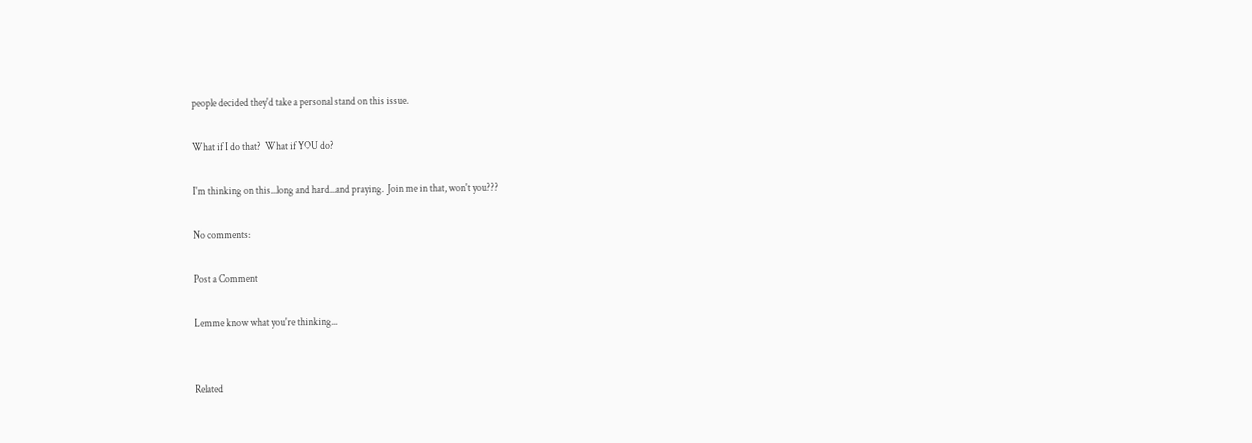people decided they'd take a personal stand on this issue.

What if I do that?  What if YOU do?

I'm thinking on this...long and hard...and praying.  Join me in that, won't you???

No comments:

Post a Comment

Lemme know what you're thinking...


Related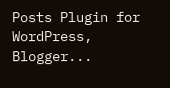Posts Plugin for WordPress, Blogger...